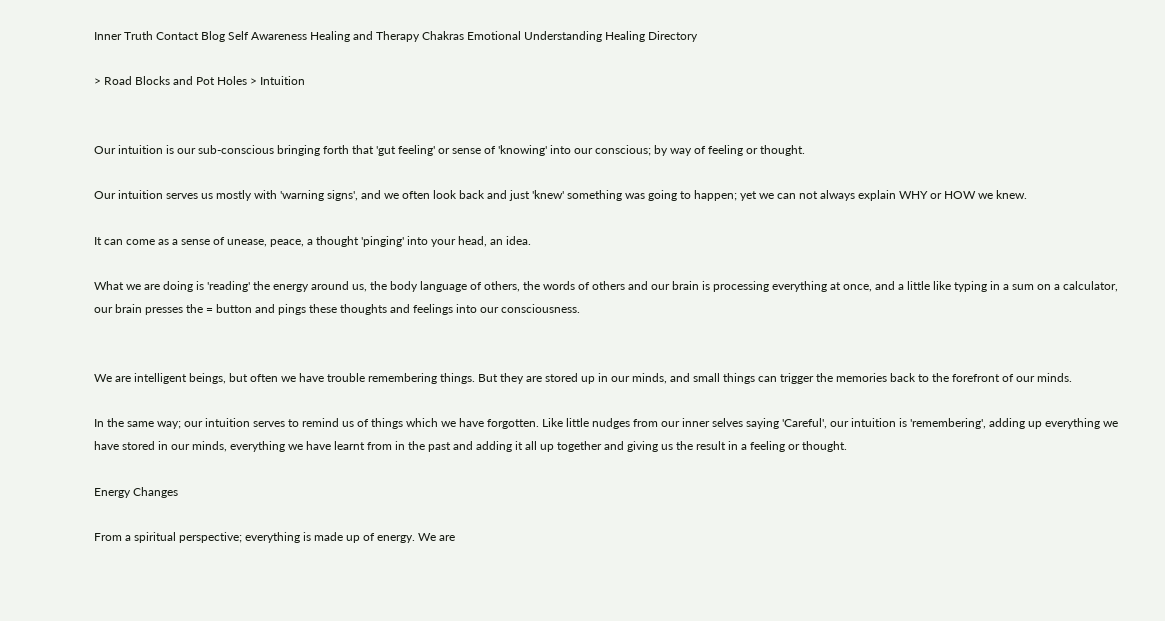Inner Truth Contact Blog Self Awareness Healing and Therapy Chakras Emotional Understanding Healing Directory

> Road Blocks and Pot Holes > Intuition


Our intuition is our sub-conscious bringing forth that 'gut feeling' or sense of 'knowing' into our conscious; by way of feeling or thought.

Our intuition serves us mostly with 'warning signs', and we often look back and just 'knew' something was going to happen; yet we can not always explain WHY or HOW we knew.

It can come as a sense of unease, peace, a thought 'pinging' into your head, an idea.

What we are doing is 'reading' the energy around us, the body language of others, the words of others and our brain is processing everything at once, and a little like typing in a sum on a calculator, our brain presses the = button and pings these thoughts and feelings into our consciousness.


We are intelligent beings, but often we have trouble remembering things. But they are stored up in our minds, and small things can trigger the memories back to the forefront of our minds.

In the same way; our intuition serves to remind us of things which we have forgotten. Like little nudges from our inner selves saying 'Careful', our intuition is 'remembering', adding up everything we have stored in our minds, everything we have learnt from in the past and adding it all up together and giving us the result in a feeling or thought.

Energy Changes

From a spiritual perspective; everything is made up of energy. We are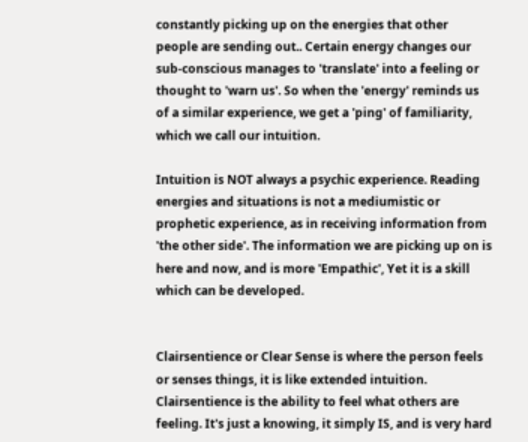constantly picking up on the energies that other people are sending out.. Certain energy changes our sub-conscious manages to 'translate' into a feeling or thought to 'warn us'. So when the 'energy' reminds us of a similar experience, we get a 'ping' of familiarity, which we call our intuition.

Intuition is NOT always a psychic experience. Reading energies and situations is not a mediumistic or prophetic experience, as in receiving information from 'the other side'. The information we are picking up on is here and now, and is more 'Empathic', Yet it is a skill which can be developed.


Clairsentience or Clear Sense is where the person feels or senses things, it is like extended intuition. Clairsentience is the ability to feel what others are feeling. It's just a knowing, it simply IS, and is very hard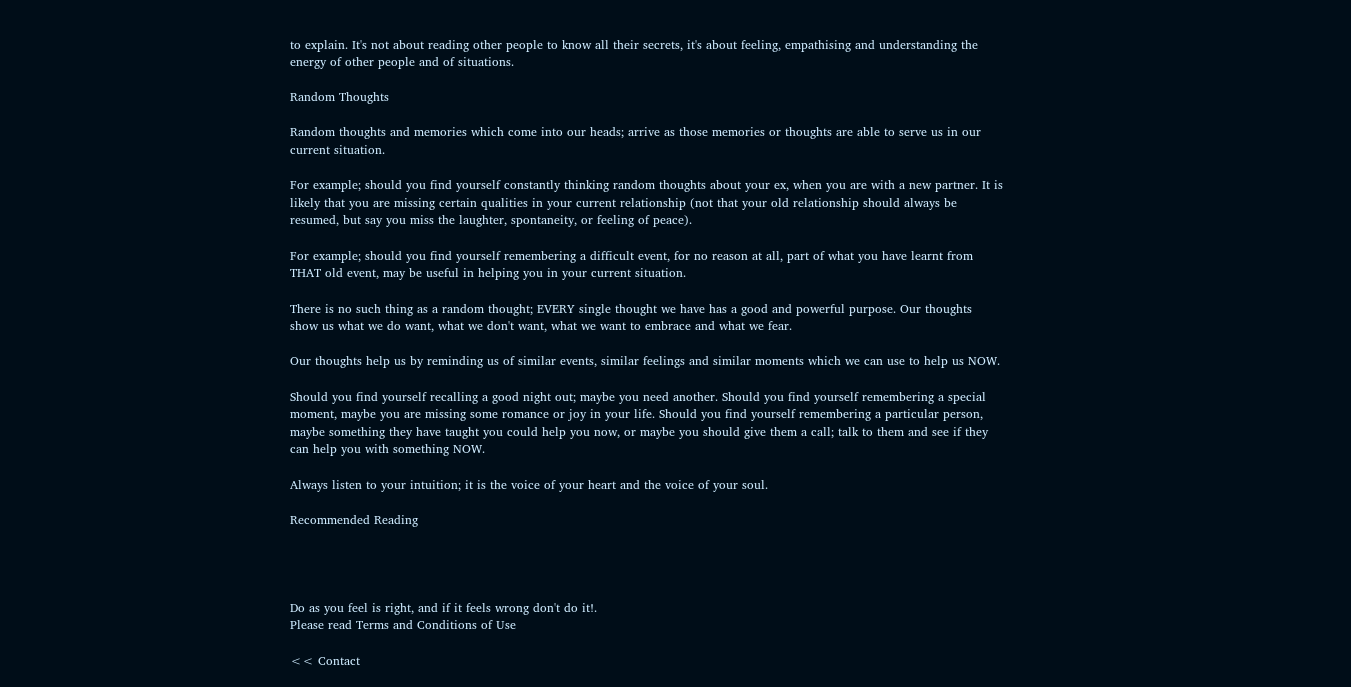to explain. It's not about reading other people to know all their secrets, it's about feeling, empathising and understanding the energy of other people and of situations.

Random Thoughts

Random thoughts and memories which come into our heads; arrive as those memories or thoughts are able to serve us in our current situation.

For example; should you find yourself constantly thinking random thoughts about your ex, when you are with a new partner. It is likely that you are missing certain qualities in your current relationship (not that your old relationship should always be resumed, but say you miss the laughter, spontaneity, or feeling of peace).

For example; should you find yourself remembering a difficult event, for no reason at all, part of what you have learnt from THAT old event, may be useful in helping you in your current situation.

There is no such thing as a random thought; EVERY single thought we have has a good and powerful purpose. Our thoughts show us what we do want, what we don't want, what we want to embrace and what we fear.

Our thoughts help us by reminding us of similar events, similar feelings and similar moments which we can use to help us NOW.

Should you find yourself recalling a good night out; maybe you need another. Should you find yourself remembering a special moment, maybe you are missing some romance or joy in your life. Should you find yourself remembering a particular person, maybe something they have taught you could help you now, or maybe you should give them a call; talk to them and see if they can help you with something NOW.

Always listen to your intuition; it is the voice of your heart and the voice of your soul.

Recommended Reading




Do as you feel is right, and if it feels wrong don't do it!.
Please read Terms and Conditions of Use

<< Contact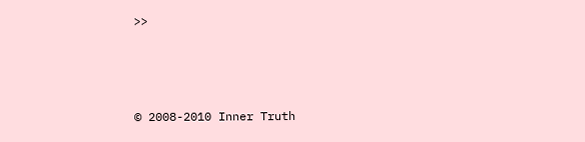>>



© 2008-2010 Inner Truth